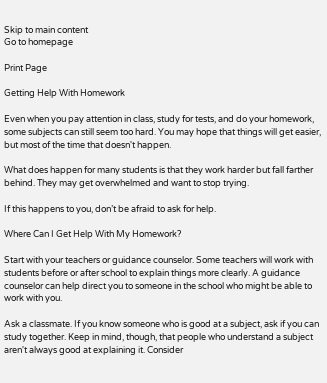Skip to main content
Go to homepage

Print Page

Getting Help With Homework

Even when you pay attention in class, study for tests, and do your homework, some subjects can still seem too hard. You may hope that things will get easier, but most of the time that doesn't happen.

What does happen for many students is that they work harder but fall farther behind. They may get overwhelmed and want to stop trying.

If this happens to you, don’t be afraid to ask for help.

Where Can I Get Help With My Homework?

Start with your teachers or guidance counselor. Some teachers will work with students before or after school to explain things more clearly. A guidance counselor can help direct you to someone in the school who might be able to work with you.

Ask a classmate. If you know someone who is good at a subject, ask if you can study together. Keep in mind, though, that people who understand a subject aren't always good at explaining it. Consider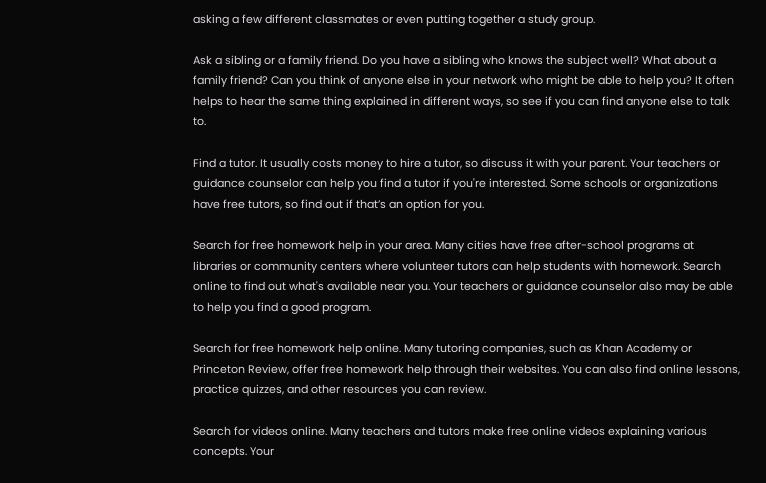asking a few different classmates or even putting together a study group.

Ask a sibling or a family friend. Do you have a sibling who knows the subject well? What about a family friend? Can you think of anyone else in your network who might be able to help you? It often helps to hear the same thing explained in different ways, so see if you can find anyone else to talk to.

Find a tutor. It usually costs money to hire a tutor, so discuss it with your parent. Your teachers or guidance counselor can help you find a tutor if you're interested. Some schools or organizations have free tutors, so find out if that’s an option for you.

Search for free homework help in your area. Many cities have free after-school programs at libraries or community centers where volunteer tutors can help students with homework. Search online to find out what's available near you. Your teachers or guidance counselor also may be able to help you find a good program.

Search for free homework help online. Many tutoring companies, such as Khan Academy or Princeton Review, offer free homework help through their websites. You can also find online lessons, practice quizzes, and other resources you can review.

Search for videos online. Many teachers and tutors make free online videos explaining various concepts. Your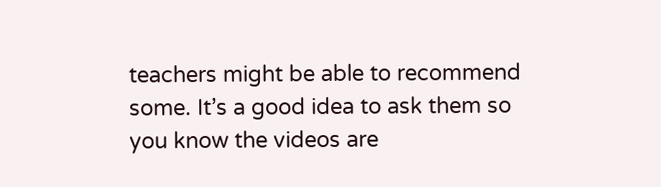teachers might be able to recommend some. It’s a good idea to ask them so you know the videos are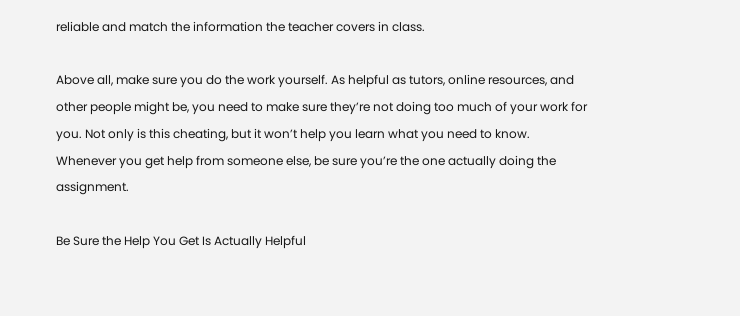reliable and match the information the teacher covers in class.

Above all, make sure you do the work yourself. As helpful as tutors, online resources, and other people might be, you need to make sure they’re not doing too much of your work for you. Not only is this cheating, but it won’t help you learn what you need to know. Whenever you get help from someone else, be sure you’re the one actually doing the assignment.

Be Sure the Help You Get Is Actually Helpful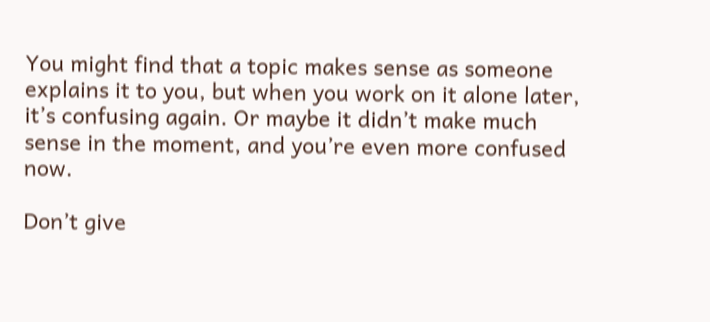You might find that a topic makes sense as someone explains it to you, but when you work on it alone later, it’s confusing again. Or maybe it didn’t make much sense in the moment, and you’re even more confused now.

Don’t give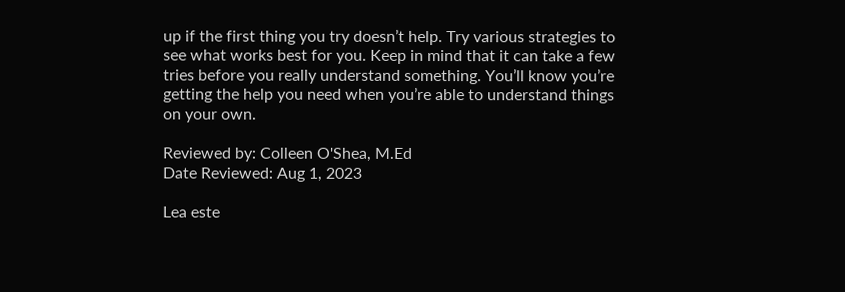up if the first thing you try doesn’t help. Try various strategies to see what works best for you. Keep in mind that it can take a few tries before you really understand something. You’ll know you’re getting the help you need when you’re able to understand things on your own.

Reviewed by: Colleen O'Shea, M.Ed
Date Reviewed: Aug 1, 2023

Lea este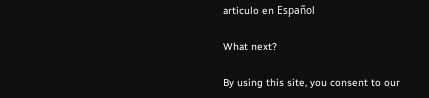articulo en Español

What next?

By using this site, you consent to our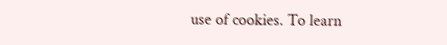use of cookies. To learn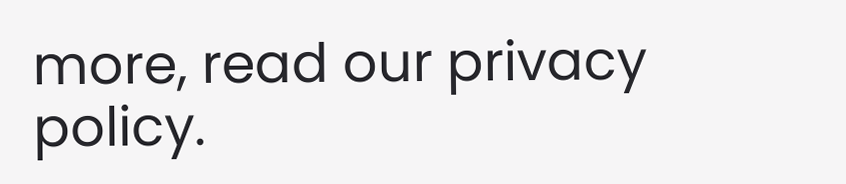more, read our privacy policy.